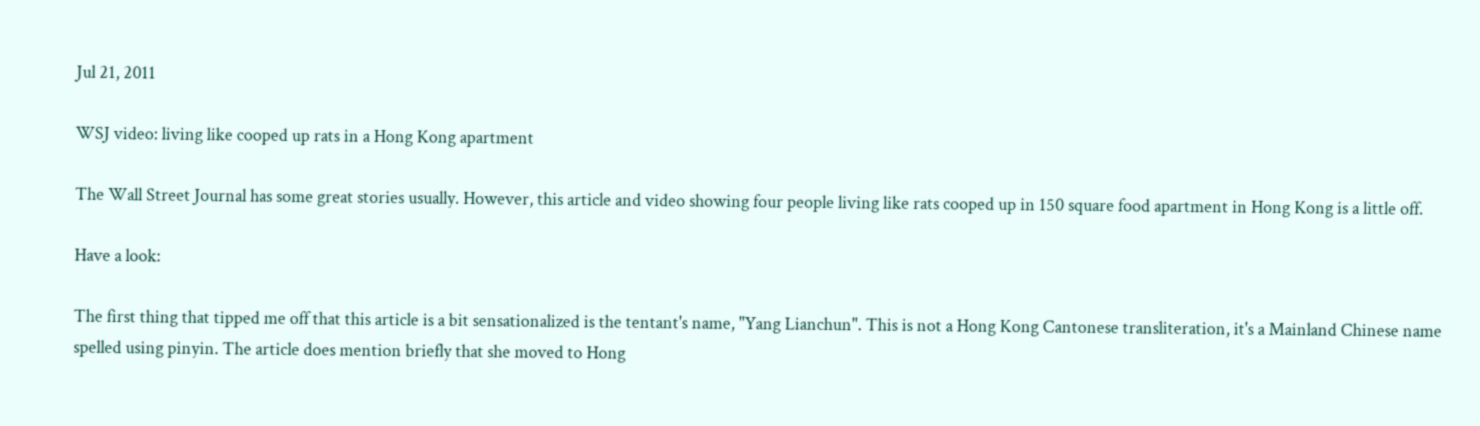Jul 21, 2011

WSJ video: living like cooped up rats in a Hong Kong apartment

The Wall Street Journal has some great stories usually. However, this article and video showing four people living like rats cooped up in 150 square food apartment in Hong Kong is a little off.

Have a look:

The first thing that tipped me off that this article is a bit sensationalized is the tentant's name, "Yang Lianchun". This is not a Hong Kong Cantonese transliteration, it's a Mainland Chinese name spelled using pinyin. The article does mention briefly that she moved to Hong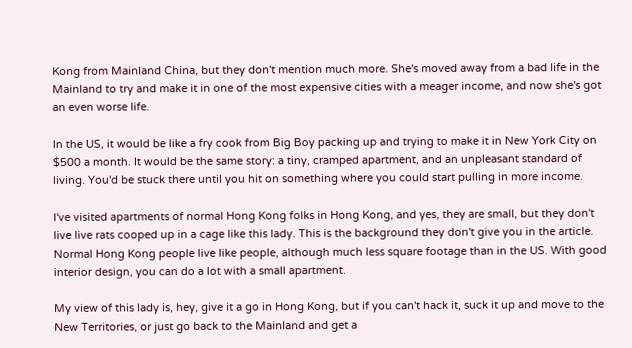Kong from Mainland China, but they don't mention much more. She's moved away from a bad life in the Mainland to try and make it in one of the most expensive cities with a meager income, and now she's got an even worse life.

In the US, it would be like a fry cook from Big Boy packing up and trying to make it in New York City on $500 a month. It would be the same story: a tiny, cramped apartment, and an unpleasant standard of living. You'd be stuck there until you hit on something where you could start pulling in more income.

I've visited apartments of normal Hong Kong folks in Hong Kong, and yes, they are small, but they don't live live rats cooped up in a cage like this lady. This is the background they don't give you in the article. Normal Hong Kong people live like people, although much less square footage than in the US. With good interior design, you can do a lot with a small apartment.

My view of this lady is, hey, give it a go in Hong Kong, but if you can't hack it, suck it up and move to the New Territories, or just go back to the Mainland and get a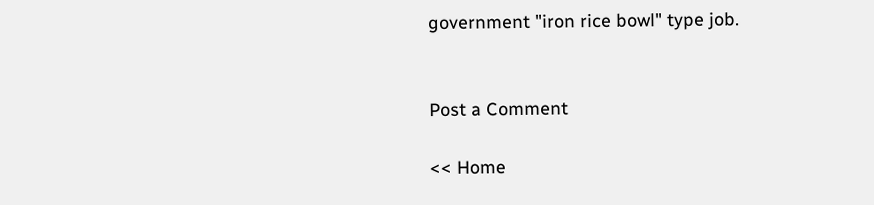government "iron rice bowl" type job.


Post a Comment

<< Home